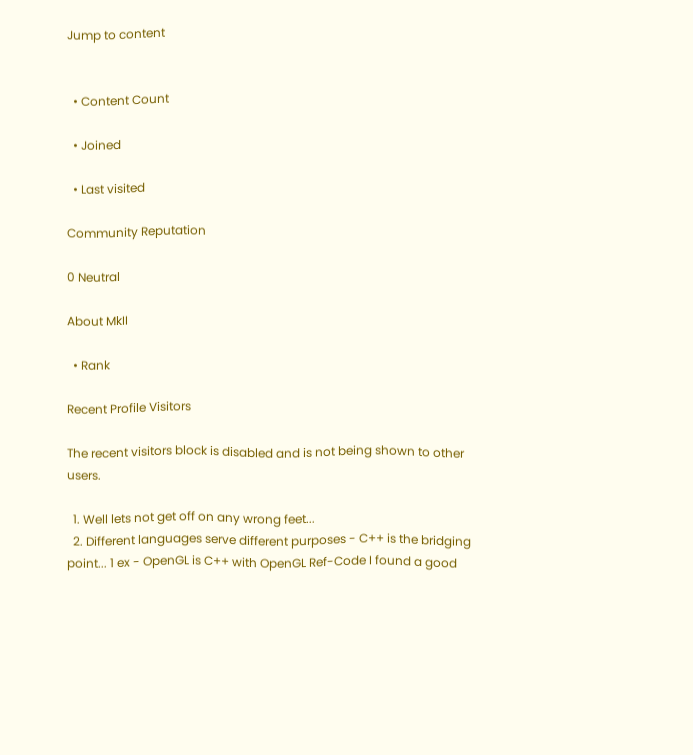Jump to content


  • Content Count

  • Joined

  • Last visited

Community Reputation

0 Neutral

About MkII

  • Rank

Recent Profile Visitors

The recent visitors block is disabled and is not being shown to other users.

  1. Well lets not get off on any wrong feet...
  2. Different languages serve different purposes - C++ is the bridging point... 1 ex - OpenGL is C++ with OpenGL Ref-Code I found a good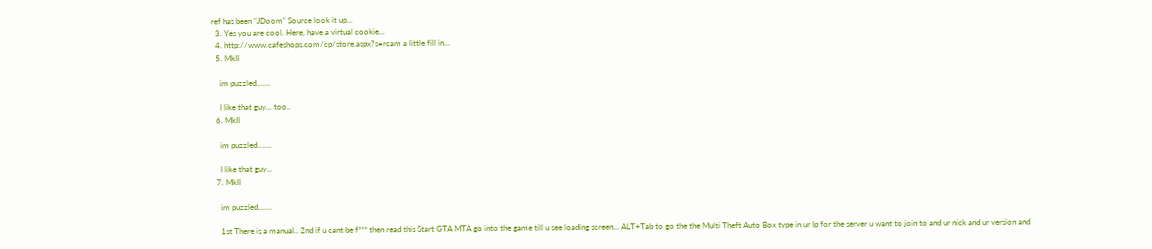ref has been "JDoom" Source look it up...
  3. Yes you are cool. Here, have a virtual cookie...
  4. http://www.cafeshops.com/cp/store.aspx?s=rcam a little fill in...
  5. MkII

    im puzzled.......

    I like that guy... too..
  6. MkII

    im puzzled.......

    I like that guy...
  7. MkII

    im puzzled.......

    1st There is a manual.. 2nd if u cant be f*** then read this Start GTA MTA go into the game till u see loading screen... ALT+Tab to go the the Multi Theft Auto Box type in ur Ip for the server u want to join to and ur nick and ur version and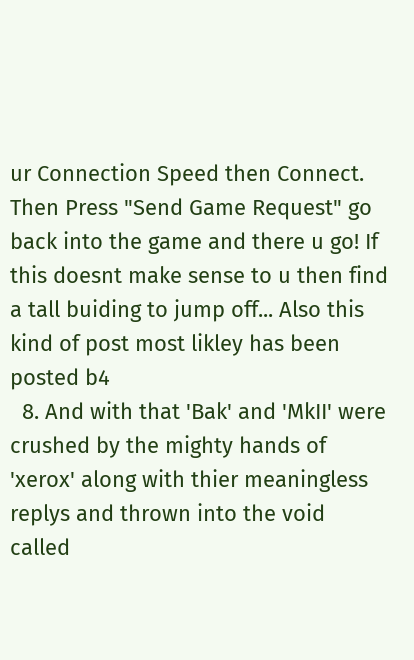ur Connection Speed then Connect. Then Press "Send Game Request" go back into the game and there u go! If this doesnt make sense to u then find a tall buiding to jump off... Also this kind of post most likley has been posted b4
  8. And with that 'Bak' and 'MkII' were crushed by the mighty hands of 'xerox' along with thier meaningless replys and thrown into the void called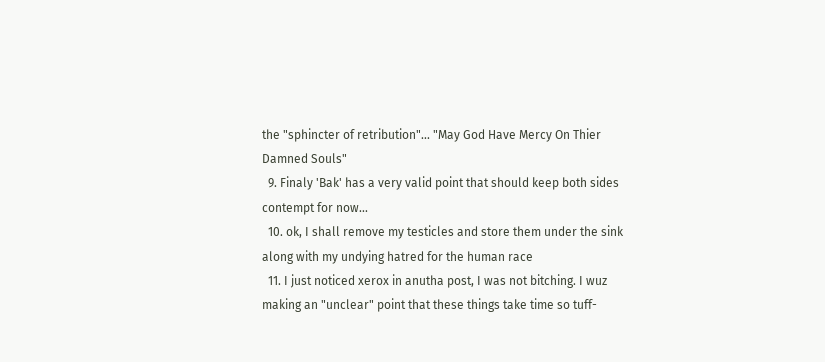the "sphincter of retribution"... "May God Have Mercy On Thier Damned Souls"
  9. Finaly 'Bak' has a very valid point that should keep both sides contempt for now...
  10. ok, I shall remove my testicles and store them under the sink along with my undying hatred for the human race
  11. I just noticed xerox in anutha post, I was not bitching. I wuz making an "unclear" point that these things take time so tuff-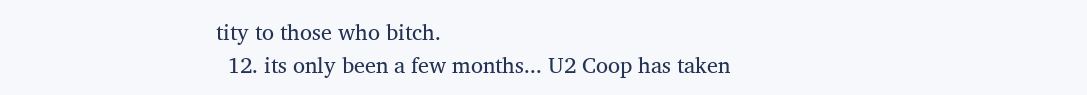tity to those who bitch.
  12. its only been a few months... U2 Coop has taken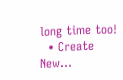long time too!
  • Create New...